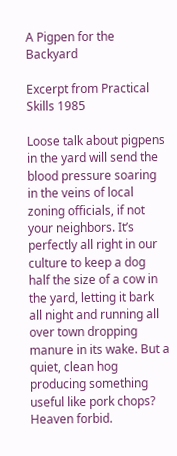A Pigpen for the Backyard

Excerpt from Practical Skills 1985

Loose talk about pigpens in the yard will send the blood pressure soaring in the veins of local zoning officials, if not your neighbors. It’s perfectly all right in our culture to keep a dog half the size of a cow in the yard, letting it bark all night and running all over town dropping manure in its wake. But a quiet, clean hog producing something useful like pork chops? Heaven forbid.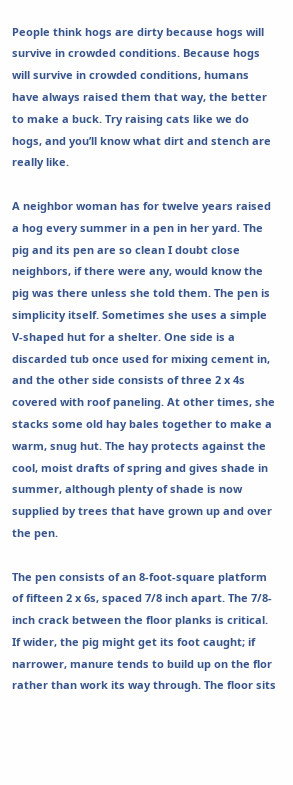People think hogs are dirty because hogs will survive in crowded conditions. Because hogs will survive in crowded conditions, humans have always raised them that way, the better to make a buck. Try raising cats like we do hogs, and you’ll know what dirt and stench are really like.

A neighbor woman has for twelve years raised a hog every summer in a pen in her yard. The pig and its pen are so clean I doubt close neighbors, if there were any, would know the pig was there unless she told them. The pen is simplicity itself. Sometimes she uses a simple V-shaped hut for a shelter. One side is a discarded tub once used for mixing cement in, and the other side consists of three 2 x 4s covered with roof paneling. At other times, she stacks some old hay bales together to make a warm, snug hut. The hay protects against the cool, moist drafts of spring and gives shade in summer, although plenty of shade is now supplied by trees that have grown up and over the pen.

The pen consists of an 8-foot-square platform of fifteen 2 x 6s, spaced 7/8 inch apart. The 7/8-inch crack between the floor planks is critical. If wider, the pig might get its foot caught; if narrower, manure tends to build up on the flor rather than work its way through. The floor sits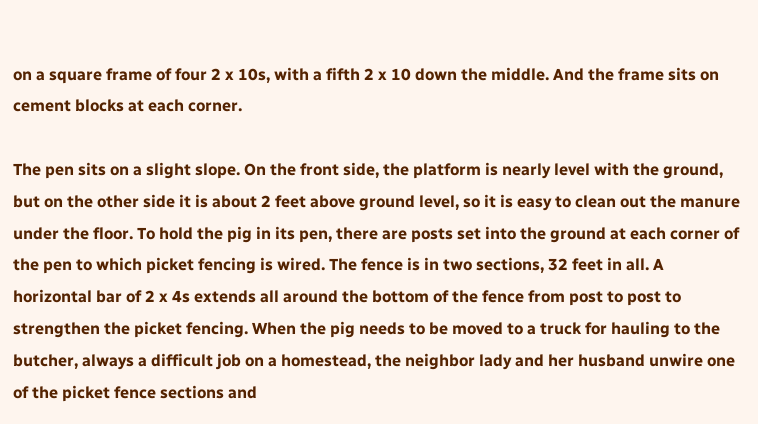on a square frame of four 2 x 10s, with a fifth 2 x 10 down the middle. And the frame sits on cement blocks at each corner.

The pen sits on a slight slope. On the front side, the platform is nearly level with the ground, but on the other side it is about 2 feet above ground level, so it is easy to clean out the manure under the floor. To hold the pig in its pen, there are posts set into the ground at each corner of the pen to which picket fencing is wired. The fence is in two sections, 32 feet in all. A horizontal bar of 2 x 4s extends all around the bottom of the fence from post to post to strengthen the picket fencing. When the pig needs to be moved to a truck for hauling to the butcher, always a difficult job on a homestead, the neighbor lady and her husband unwire one of the picket fence sections and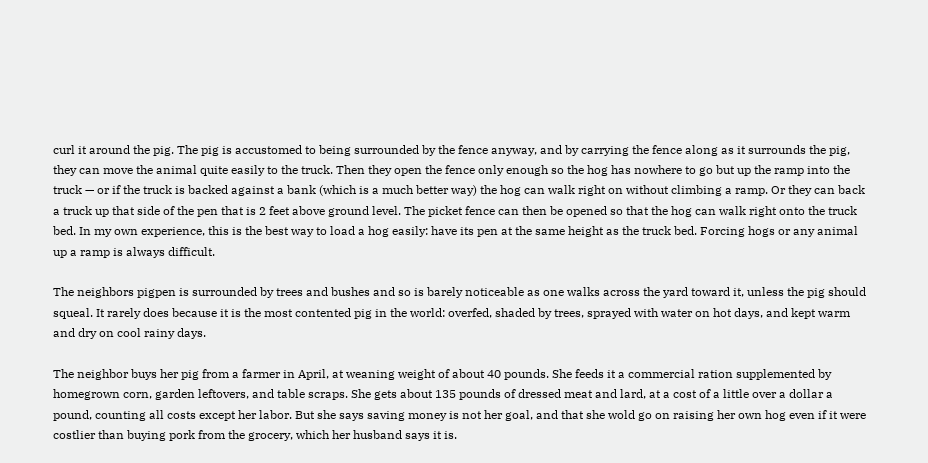curl it around the pig. The pig is accustomed to being surrounded by the fence anyway, and by carrying the fence along as it surrounds the pig, they can move the animal quite easily to the truck. Then they open the fence only enough so the hog has nowhere to go but up the ramp into the truck — or if the truck is backed against a bank (which is a much better way) the hog can walk right on without climbing a ramp. Or they can back a truck up that side of the pen that is 2 feet above ground level. The picket fence can then be opened so that the hog can walk right onto the truck bed. In my own experience, this is the best way to load a hog easily: have its pen at the same height as the truck bed. Forcing hogs or any animal up a ramp is always difficult.

The neighbors pigpen is surrounded by trees and bushes and so is barely noticeable as one walks across the yard toward it, unless the pig should squeal. It rarely does because it is the most contented pig in the world: overfed, shaded by trees, sprayed with water on hot days, and kept warm and dry on cool rainy days.

The neighbor buys her pig from a farmer in April, at weaning weight of about 40 pounds. She feeds it a commercial ration supplemented by homegrown corn, garden leftovers, and table scraps. She gets about 135 pounds of dressed meat and lard, at a cost of a little over a dollar a pound, counting all costs except her labor. But she says saving money is not her goal, and that she wold go on raising her own hog even if it were costlier than buying pork from the grocery, which her husband says it is.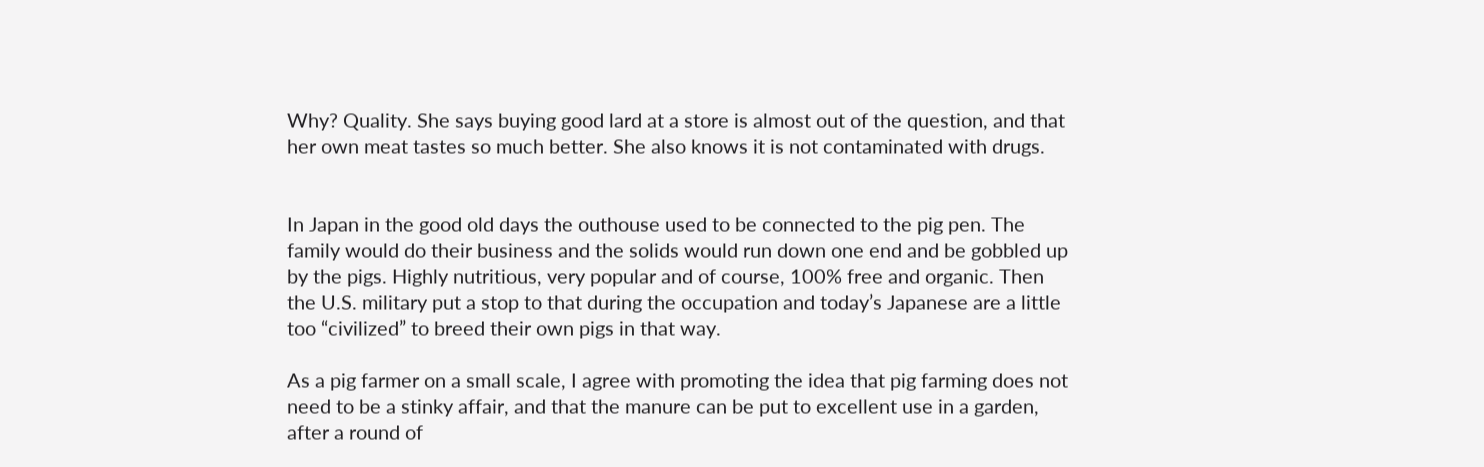Why? Quality. She says buying good lard at a store is almost out of the question, and that her own meat tastes so much better. She also knows it is not contaminated with drugs.


In Japan in the good old days the outhouse used to be connected to the pig pen. The family would do their business and the solids would run down one end and be gobbled up by the pigs. Highly nutritious, very popular and of course, 100% free and organic. Then the U.S. military put a stop to that during the occupation and today’s Japanese are a little too “civilized” to breed their own pigs in that way.

As a pig farmer on a small scale, I agree with promoting the idea that pig farming does not need to be a stinky affair, and that the manure can be put to excellent use in a garden, after a round of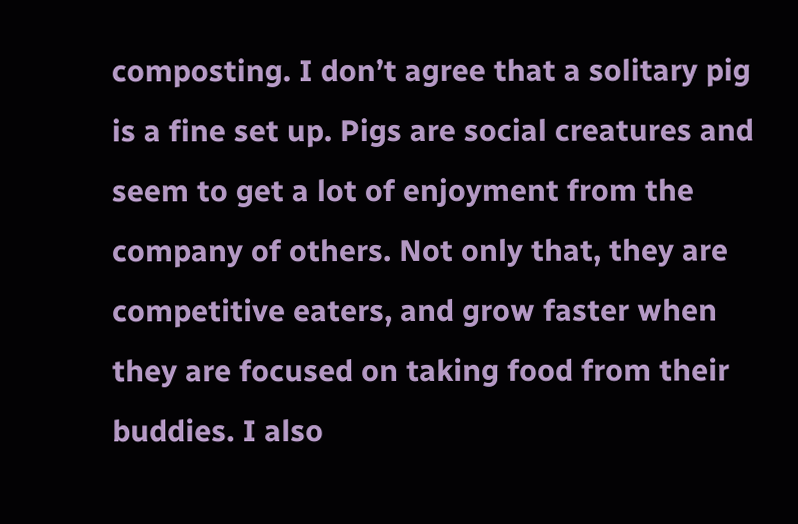composting. I don’t agree that a solitary pig is a fine set up. Pigs are social creatures and seem to get a lot of enjoyment from the company of others. Not only that, they are competitive eaters, and grow faster when they are focused on taking food from their buddies. I also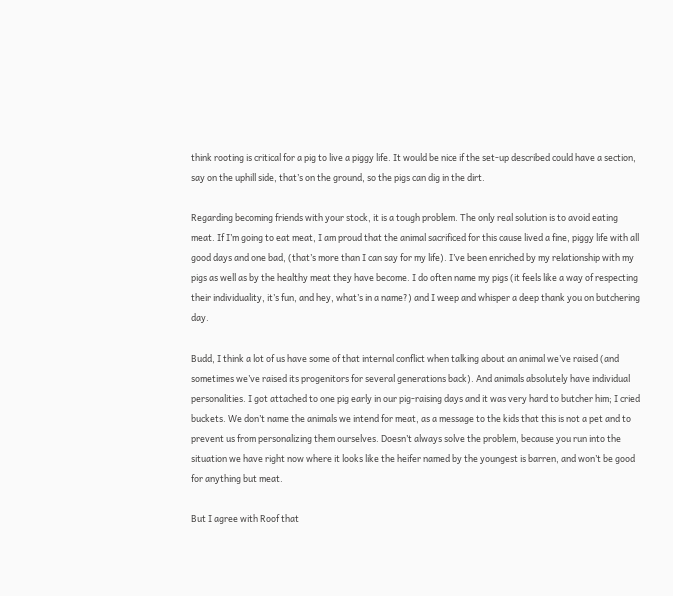think rooting is critical for a pig to live a piggy life. It would be nice if the set-up described could have a section, say on the uphill side, that’s on the ground, so the pigs can dig in the dirt.

Regarding becoming friends with your stock, it is a tough problem. The only real solution is to avoid eating meat. If I’m going to eat meat, I am proud that the animal sacrificed for this cause lived a fine, piggy life with all good days and one bad, (that’s more than I can say for my life). I’ve been enriched by my relationship with my pigs as well as by the healthy meat they have become. I do often name my pigs (it feels like a way of respecting their individuality, it’s fun, and hey, what’s in a name?) and I weep and whisper a deep thank you on butchering day.

Budd, I think a lot of us have some of that internal conflict when talking about an animal we’ve raised (and sometimes we’ve raised its progenitors for several generations back). And animals absolutely have individual personalities. I got attached to one pig early in our pig-raising days and it was very hard to butcher him; I cried buckets. We don’t name the animals we intend for meat, as a message to the kids that this is not a pet and to prevent us from personalizing them ourselves. Doesn’t always solve the problem, because you run into the situation we have right now where it looks like the heifer named by the youngest is barren, and won’t be good for anything but meat.

But I agree with Roof that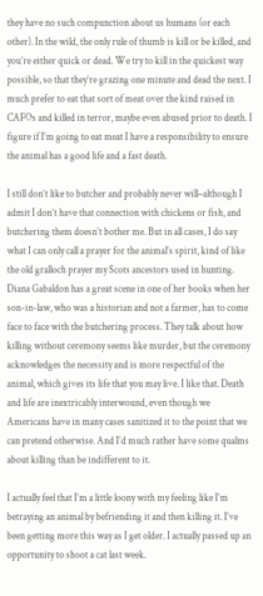they have no such compunction about us humans (or each other). In the wild, the only rule of thumb is kill or be killed, and you’re either quick or dead. We try to kill in the quickest way possible, so that they’re grazing one minute and dead the next. I much prefer to eat that sort of meat over the kind raised in CAFOs and killed in terror, maybe even abused prior to death. I figure if I’m going to eat meat I have a responsibility to ensure the animal has a good life and a fast death.

I still don’t like to butcher and probably never will–although I admit I don’t have that connection with chickens or fish, and butchering them doesn’t bother me. But in all cases, I do say what I can only call a prayer for the animal’s spirit, kind of like the old gralloch prayer my Scots ancestors used in hunting. Diana Gabaldon has a great scene in one of her books when her son-in-law, who was a historian and not a farmer, has to come face to face with the butchering process. They talk about how killing without ceremony seems like murder, but the ceremony acknowledges the necessity and is more respectful of the animal, which gives its life that you may live. I like that. Death and life are inextricably interwound, even though we Americans have in many cases sanitized it to the point that we can pretend otherwise. And I’d much rather have some qualms about killing than be indifferent to it.

I actually feel that I’m a little loony with my feeling like I’m betraying an animal by befriending it and then killing it. I’ve been getting more this way as I get older. I actually passed up an opportunity to shoot a cat last week.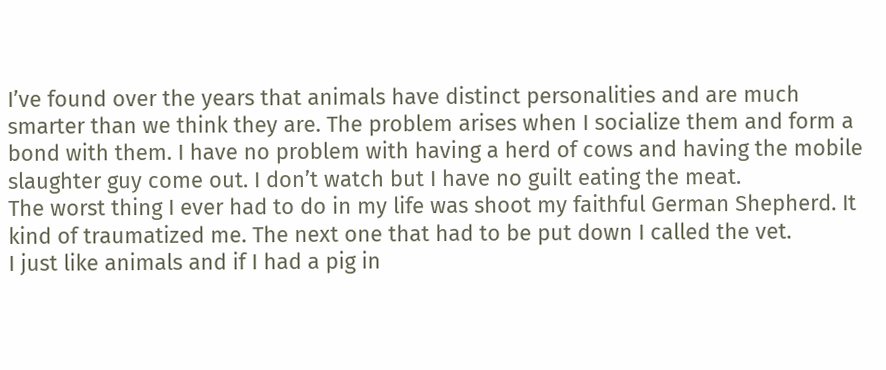I’ve found over the years that animals have distinct personalities and are much smarter than we think they are. The problem arises when I socialize them and form a bond with them. I have no problem with having a herd of cows and having the mobile slaughter guy come out. I don’t watch but I have no guilt eating the meat.
The worst thing I ever had to do in my life was shoot my faithful German Shepherd. It kind of traumatized me. The next one that had to be put down I called the vet.
I just like animals and if I had a pig in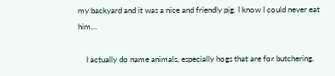my backyard and it was a nice and friendly pig. I know I could never eat him…

    I actually do name animals, especially hogs that are for butchering.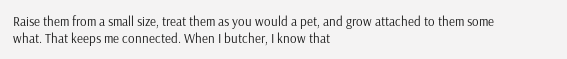Raise them from a small size, treat them as you would a pet, and grow attached to them some what. That keeps me connected. When I butcher, I know that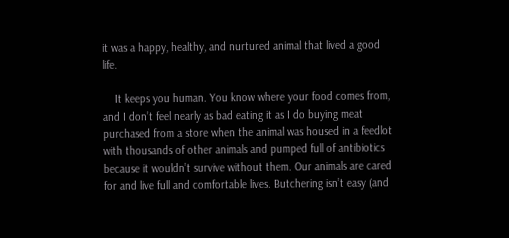it was a happy, healthy, and nurtured animal that lived a good life.

    It keeps you human. You know where your food comes from, and I don’t feel nearly as bad eating it as I do buying meat purchased from a store when the animal was housed in a feedlot with thousands of other animals and pumped full of antibiotics because it wouldn’t survive without them. Our animals are cared for and live full and comfortable lives. Butchering isn’t easy (and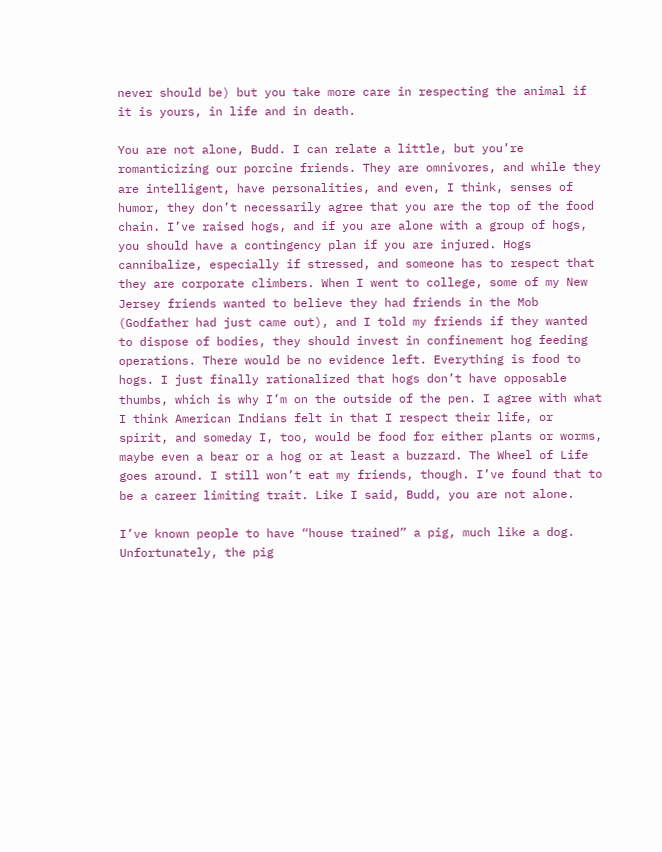never should be) but you take more care in respecting the animal if it is yours, in life and in death.

You are not alone, Budd. I can relate a little, but you’re romanticizing our porcine friends. They are omnivores, and while they are intelligent, have personalities, and even, I think, senses of humor, they don’t necessarily agree that you are the top of the food chain. I’ve raised hogs, and if you are alone with a group of hogs, you should have a contingency plan if you are injured. Hogs cannibalize, especially if stressed, and someone has to respect that they are corporate climbers. When I went to college, some of my New Jersey friends wanted to believe they had friends in the Mob (Godfather had just came out), and I told my friends if they wanted to dispose of bodies, they should invest in confinement hog feeding operations. There would be no evidence left. Everything is food to hogs. I just finally rationalized that hogs don’t have opposable thumbs, which is why I’m on the outside of the pen. I agree with what I think American Indians felt in that I respect their life, or spirit, and someday I, too, would be food for either plants or worms, maybe even a bear or a hog or at least a buzzard. The Wheel of Life goes around. I still won’t eat my friends, though. I’ve found that to be a career limiting trait. Like I said, Budd, you are not alone.

I’ve known people to have “house trained” a pig, much like a dog. Unfortunately, the pig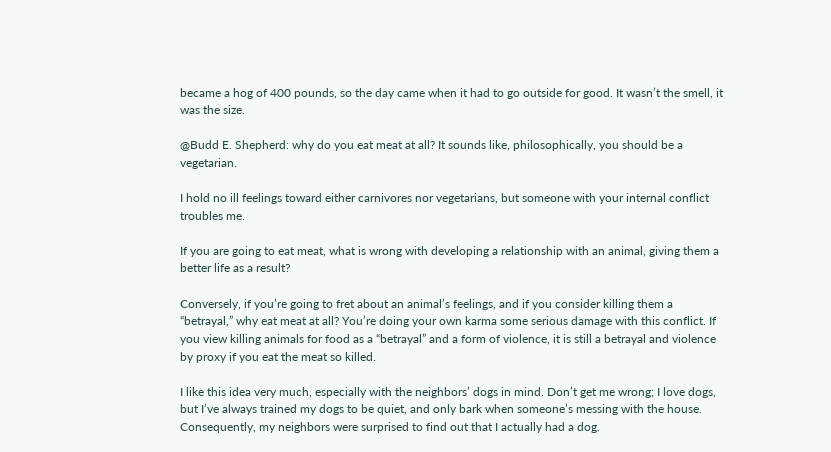became a hog of 400 pounds, so the day came when it had to go outside for good. It wasn’t the smell, it was the size.

@Budd E. Shepherd: why do you eat meat at all? It sounds like, philosophically, you should be a vegetarian.

I hold no ill feelings toward either carnivores nor vegetarians, but someone with your internal conflict troubles me.

If you are going to eat meat, what is wrong with developing a relationship with an animal, giving them a better life as a result?

Conversely, if you’re going to fret about an animal’s feelings, and if you consider killing them a “betrayal,” why eat meat at all? You’re doing your own karma some serious damage with this conflict. If you view killing animals for food as a “betrayal” and a form of violence, it is still a betrayal and violence by proxy if you eat the meat so killed.

I like this idea very much, especially with the neighbors’ dogs in mind. Don’t get me wrong; I love dogs, but I’ve always trained my dogs to be quiet, and only bark when someone’s messing with the house. Consequently, my neighbors were surprised to find out that I actually had a dog.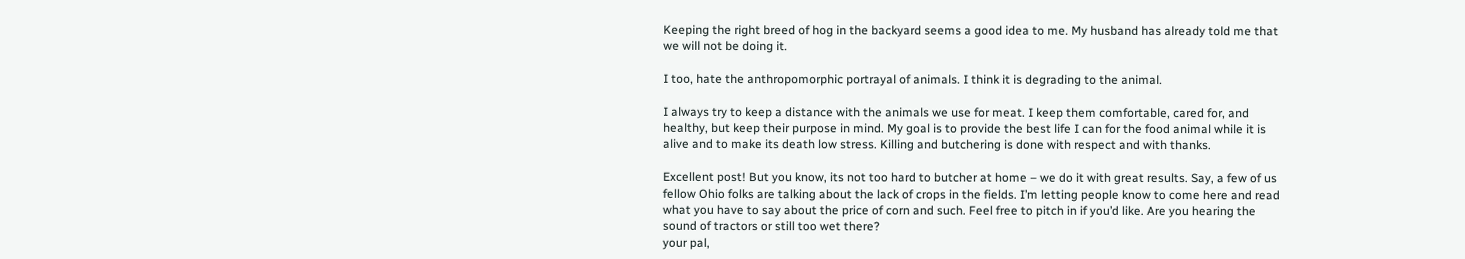Keeping the right breed of hog in the backyard seems a good idea to me. My husband has already told me that we will not be doing it.

I too, hate the anthropomorphic portrayal of animals. I think it is degrading to the animal.

I always try to keep a distance with the animals we use for meat. I keep them comfortable, cared for, and healthy, but keep their purpose in mind. My goal is to provide the best life I can for the food animal while it is alive and to make its death low stress. Killing and butchering is done with respect and with thanks.

Excellent post! But you know, its not too hard to butcher at home – we do it with great results. Say, a few of us fellow Ohio folks are talking about the lack of crops in the fields. I’m letting people know to come here and read what you have to say about the price of corn and such. Feel free to pitch in if you’d like. Are you hearing the sound of tractors or still too wet there?
your pal,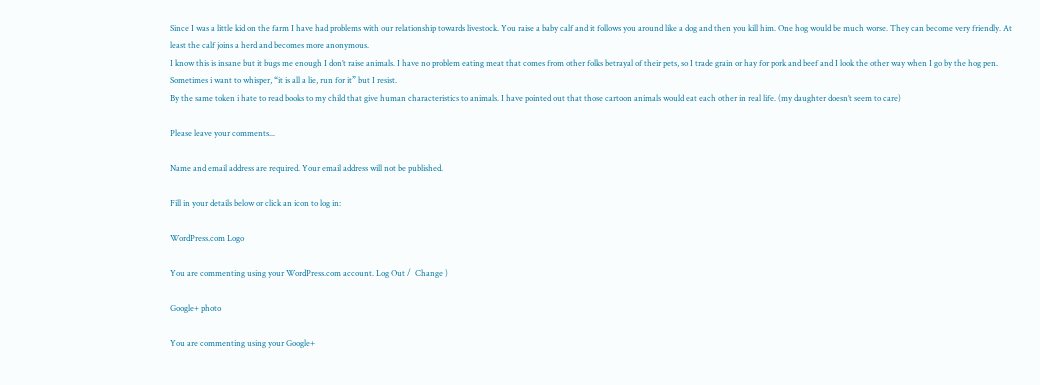Since I was a little kid on the farm I have had problems with our relationship towards livestock. You raise a baby calf and it follows you around like a dog and then you kill him. One hog would be much worse. They can become very friendly. At least the calf joins a herd and becomes more anonymous.
I know this is insane but it bugs me enough I don’t raise animals. I have no problem eating meat that comes from other folks betrayal of their pets, so I trade grain or hay for pork and beef and I look the other way when I go by the hog pen. Sometimes i want to whisper, “it is all a lie, run for it” but I resist.
By the same token i hate to read books to my child that give human characteristics to animals. I have pointed out that those cartoon animals would eat each other in real life. (my daughter doesn’t seem to care)

Please leave your comments...

Name and email address are required. Your email address will not be published.

Fill in your details below or click an icon to log in:

WordPress.com Logo

You are commenting using your WordPress.com account. Log Out /  Change )

Google+ photo

You are commenting using your Google+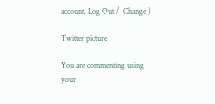account. Log Out /  Change )

Twitter picture

You are commenting using your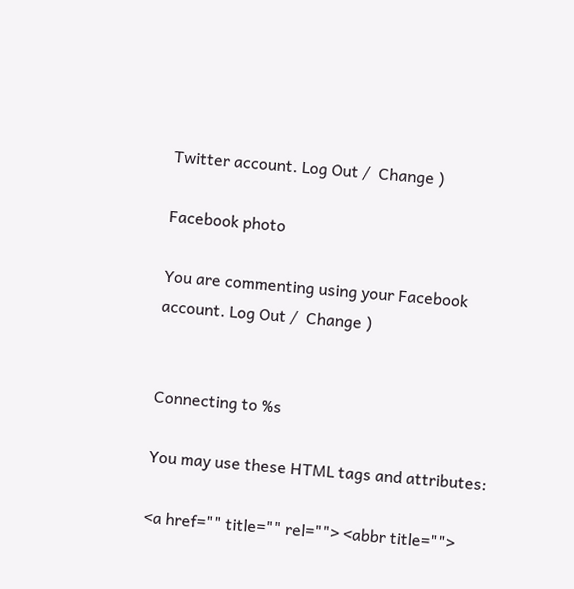Twitter account. Log Out /  Change )

Facebook photo

You are commenting using your Facebook account. Log Out /  Change )


Connecting to %s

You may use these HTML tags and attributes:

<a href="" title="" rel=""> <abbr title="">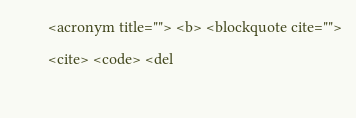<acronym title=""> <b> <blockquote cite=""> <cite> <code> <del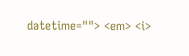datetime=""> <em> <i>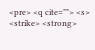<pre> <q cite=""> <s> <strike> <strong>